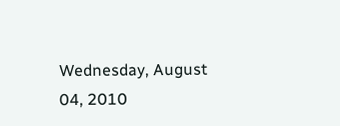Wednesday, August 04, 2010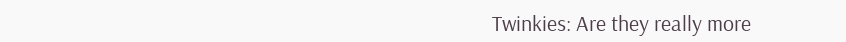Twinkies: Are they really more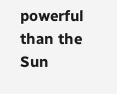powerful than the Sun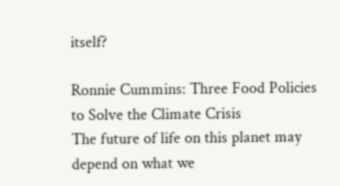itself?

Ronnie Cummins: Three Food Policies to Solve the Climate Crisis
The future of life on this planet may depend on what we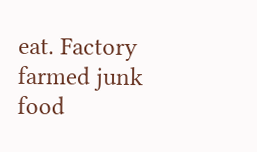eat. Factory farmed junk food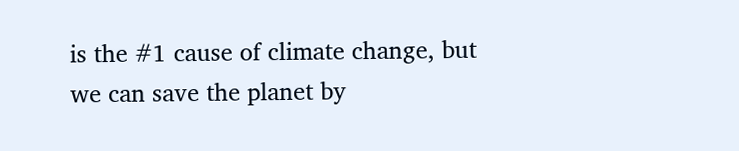is the #1 cause of climate change, but we can save the planet by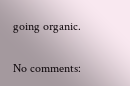going organic.

No comments: